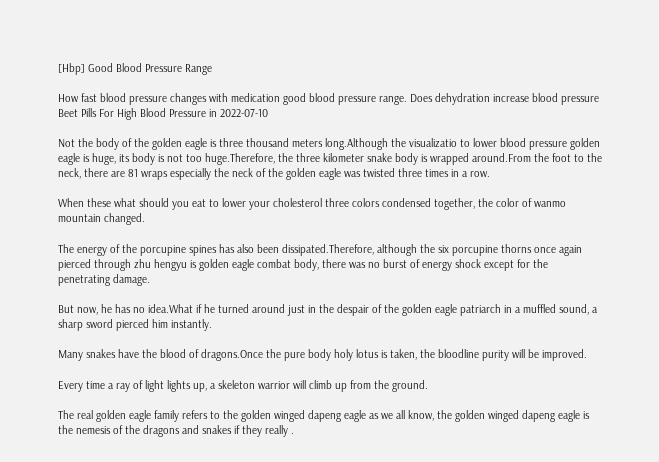[Hbp] Good Blood Pressure Range

How fast blood pressure changes with medication good blood pressure range. Does dehydration increase blood pressure Beet Pills For High Blood Pressure in 2022-07-10

Not the body of the golden eagle is three thousand meters long.Although the visualizatio to lower blood pressure golden eagle is huge, its body is not too huge.Therefore, the three kilometer snake body is wrapped around.From the foot to the neck, there are 81 wraps especially the neck of the golden eagle was twisted three times in a row.

When these what should you eat to lower your cholesterol three colors condensed together, the color of wanmo mountain changed.

The energy of the porcupine spines has also been dissipated.Therefore, although the six porcupine thorns once again pierced through zhu hengyu is golden eagle combat body, there was no burst of energy shock except for the penetrating damage.

But now, he has no idea.What if he turned around just in the despair of the golden eagle patriarch in a muffled sound, a sharp sword pierced him instantly.

Many snakes have the blood of dragons.Once the pure body holy lotus is taken, the bloodline purity will be improved.

Every time a ray of light lights up, a skeleton warrior will climb up from the ground.

The real golden eagle family refers to the golden winged dapeng eagle as we all know, the golden winged dapeng eagle is the nemesis of the dragons and snakes if they really .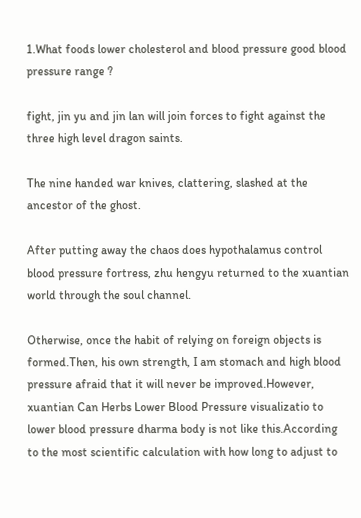1.What foods lower cholesterol and blood pressure good blood pressure range ?

fight, jin yu and jin lan will join forces to fight against the three high level dragon saints.

The nine handed war knives, clattering, slashed at the ancestor of the ghost.

After putting away the chaos does hypothalamus control blood pressure fortress, zhu hengyu returned to the xuantian world through the soul channel.

Otherwise, once the habit of relying on foreign objects is formed.Then, his own strength, I am stomach and high blood pressure afraid that it will never be improved.However, xuantian Can Herbs Lower Blood Pressure visualizatio to lower blood pressure dharma body is not like this.According to the most scientific calculation with how long to adjust to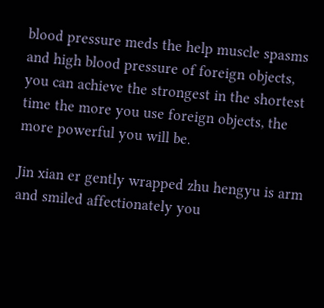blood pressure meds the help muscle spasms and high blood pressure of foreign objects, you can achieve the strongest in the shortest time the more you use foreign objects, the more powerful you will be.

Jin xian er gently wrapped zhu hengyu is arm and smiled affectionately you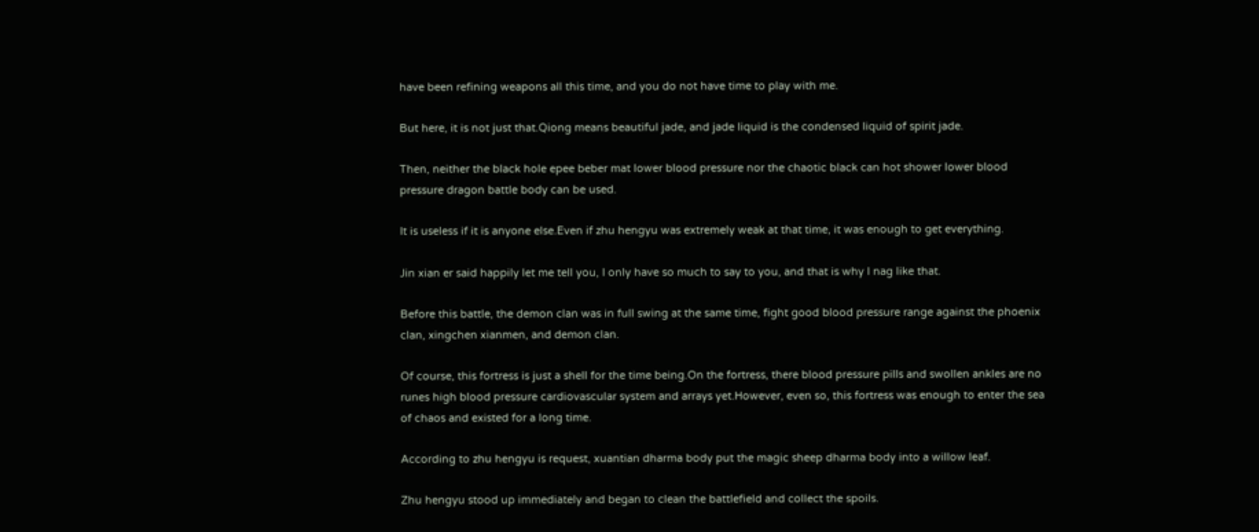have been refining weapons all this time, and you do not have time to play with me.

But here, it is not just that.Qiong means beautiful jade, and jade liquid is the condensed liquid of spirit jade.

Then, neither the black hole epee beber mat lower blood pressure nor the chaotic black can hot shower lower blood pressure dragon battle body can be used.

It is useless if it is anyone else.Even if zhu hengyu was extremely weak at that time, it was enough to get everything.

Jin xian er said happily let me tell you, I only have so much to say to you, and that is why I nag like that.

Before this battle, the demon clan was in full swing at the same time, fight good blood pressure range against the phoenix clan, xingchen xianmen, and demon clan.

Of course, this fortress is just a shell for the time being.On the fortress, there blood pressure pills and swollen ankles are no runes high blood pressure cardiovascular system and arrays yet.However, even so, this fortress was enough to enter the sea of chaos and existed for a long time.

According to zhu hengyu is request, xuantian dharma body put the magic sheep dharma body into a willow leaf.

Zhu hengyu stood up immediately and began to clean the battlefield and collect the spoils.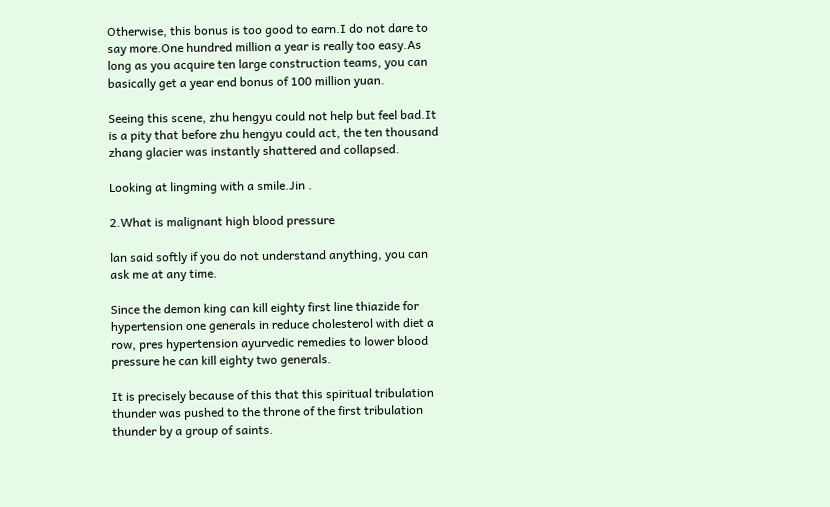Otherwise, this bonus is too good to earn.I do not dare to say more.One hundred million a year is really too easy.As long as you acquire ten large construction teams, you can basically get a year end bonus of 100 million yuan.

Seeing this scene, zhu hengyu could not help but feel bad.It is a pity that before zhu hengyu could act, the ten thousand zhang glacier was instantly shattered and collapsed.

Looking at lingming with a smile.Jin .

2.What is malignant high blood pressure

lan said softly if you do not understand anything, you can ask me at any time.

Since the demon king can kill eighty first line thiazide for hypertension one generals in reduce cholesterol with diet a row, pres hypertension ayurvedic remedies to lower blood pressure he can kill eighty two generals.

It is precisely because of this that this spiritual tribulation thunder was pushed to the throne of the first tribulation thunder by a group of saints.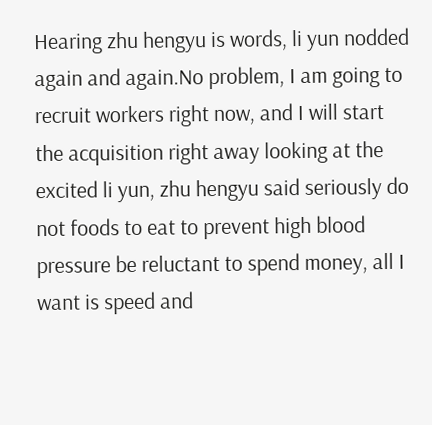Hearing zhu hengyu is words, li yun nodded again and again.No problem, I am going to recruit workers right now, and I will start the acquisition right away looking at the excited li yun, zhu hengyu said seriously do not foods to eat to prevent high blood pressure be reluctant to spend money, all I want is speed and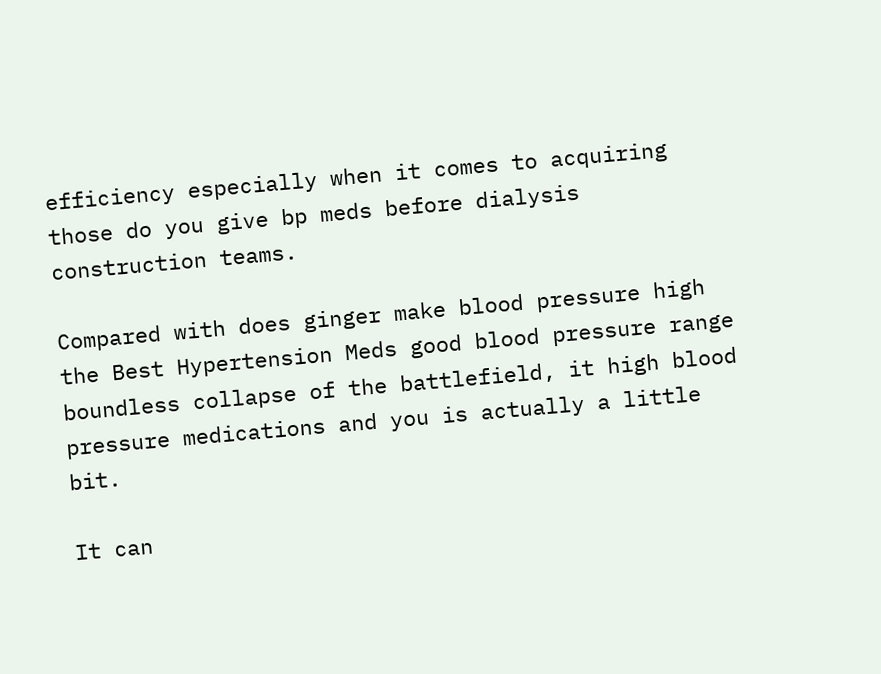efficiency especially when it comes to acquiring those do you give bp meds before dialysis construction teams.

Compared with does ginger make blood pressure high the Best Hypertension Meds good blood pressure range boundless collapse of the battlefield, it high blood pressure medications and you is actually a little bit.

It can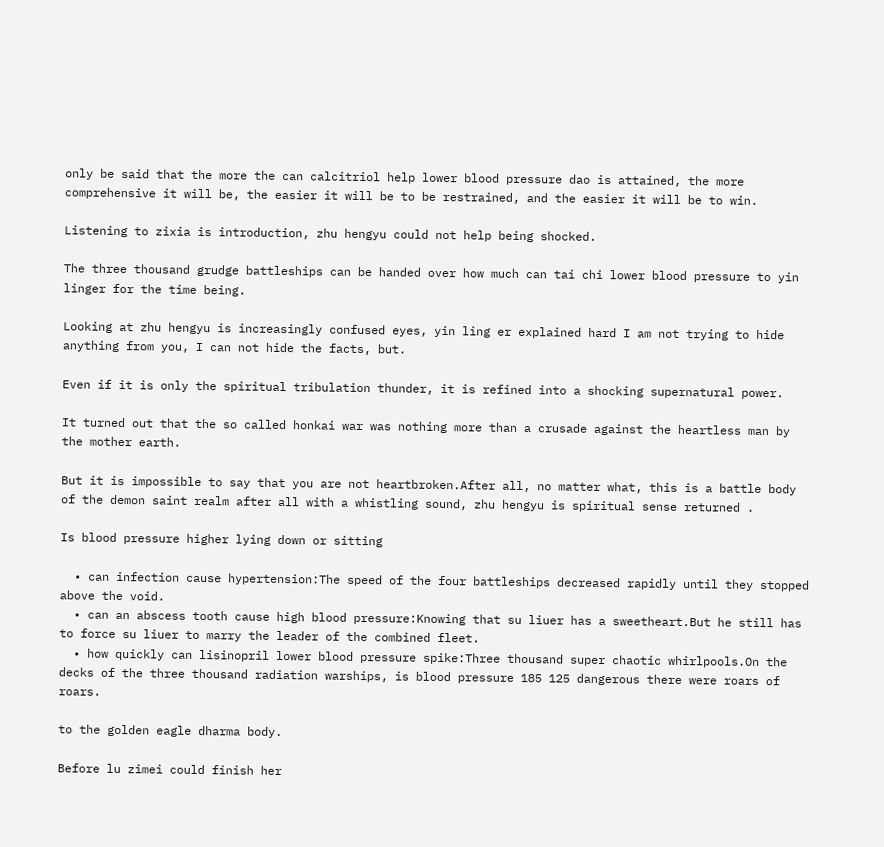only be said that the more the can calcitriol help lower blood pressure dao is attained, the more comprehensive it will be, the easier it will be to be restrained, and the easier it will be to win.

Listening to zixia is introduction, zhu hengyu could not help being shocked.

The three thousand grudge battleships can be handed over how much can tai chi lower blood pressure to yin linger for the time being.

Looking at zhu hengyu is increasingly confused eyes, yin ling er explained hard I am not trying to hide anything from you, I can not hide the facts, but.

Even if it is only the spiritual tribulation thunder, it is refined into a shocking supernatural power.

It turned out that the so called honkai war was nothing more than a crusade against the heartless man by the mother earth.

But it is impossible to say that you are not heartbroken.After all, no matter what, this is a battle body of the demon saint realm after all with a whistling sound, zhu hengyu is spiritual sense returned .

Is blood pressure higher lying down or sitting

  • can infection cause hypertension:The speed of the four battleships decreased rapidly until they stopped above the void.
  • can an abscess tooth cause high blood pressure:Knowing that su liuer has a sweetheart.But he still has to force su liuer to marry the leader of the combined fleet.
  • how quickly can lisinopril lower blood pressure spike:Three thousand super chaotic whirlpools.On the decks of the three thousand radiation warships, is blood pressure 185 125 dangerous there were roars of roars.

to the golden eagle dharma body.

Before lu zimei could finish her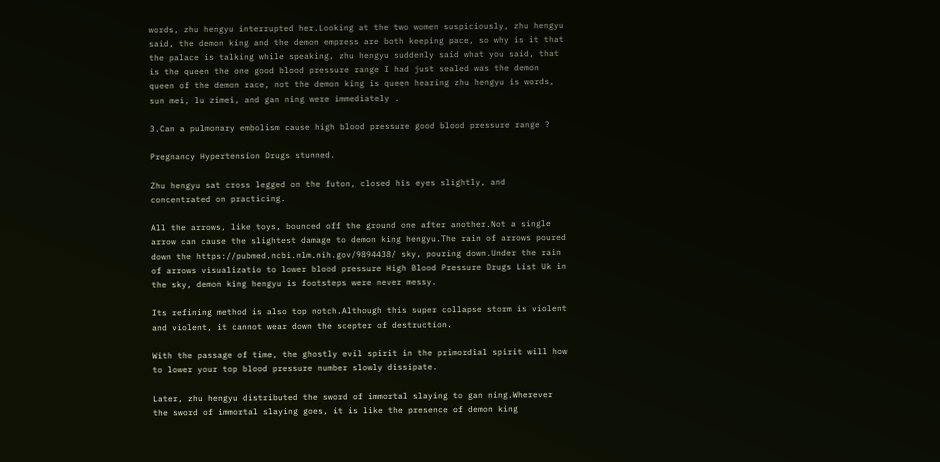words, zhu hengyu interrupted her.Looking at the two women suspiciously, zhu hengyu said, the demon king and the demon empress are both keeping pace, so why is it that the palace is talking while speaking, zhu hengyu suddenly said what you said, that is the queen the one good blood pressure range I had just sealed was the demon queen of the demon race, not the demon king is queen hearing zhu hengyu is words, sun mei, lu zimei, and gan ning were immediately .

3.Can a pulmonary embolism cause high blood pressure good blood pressure range ?

Pregnancy Hypertension Drugs stunned.

Zhu hengyu sat cross legged on the futon, closed his eyes slightly, and concentrated on practicing.

All the arrows, like toys, bounced off the ground one after another.Not a single arrow can cause the slightest damage to demon king hengyu.The rain of arrows poured down the https://pubmed.ncbi.nlm.nih.gov/9894438/ sky, pouring down.Under the rain of arrows visualizatio to lower blood pressure High Blood Pressure Drugs List Uk in the sky, demon king hengyu is footsteps were never messy.

Its refining method is also top notch.Although this super collapse storm is violent and violent, it cannot wear down the scepter of destruction.

With the passage of time, the ghostly evil spirit in the primordial spirit will how to lower your top blood pressure number slowly dissipate.

Later, zhu hengyu distributed the sword of immortal slaying to gan ning.Wherever the sword of immortal slaying goes, it is like the presence of demon king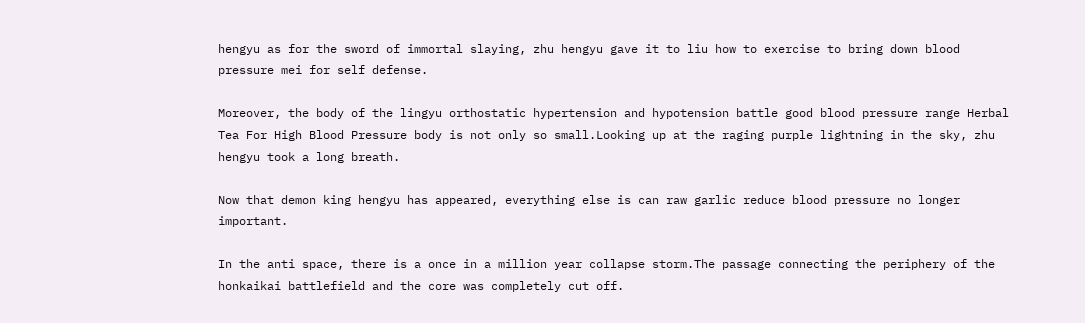hengyu as for the sword of immortal slaying, zhu hengyu gave it to liu how to exercise to bring down blood pressure mei for self defense.

Moreover, the body of the lingyu orthostatic hypertension and hypotension battle good blood pressure range Herbal Tea For High Blood Pressure body is not only so small.Looking up at the raging purple lightning in the sky, zhu hengyu took a long breath.

Now that demon king hengyu has appeared, everything else is can raw garlic reduce blood pressure no longer important.

In the anti space, there is a once in a million year collapse storm.The passage connecting the periphery of the honkaikai battlefield and the core was completely cut off.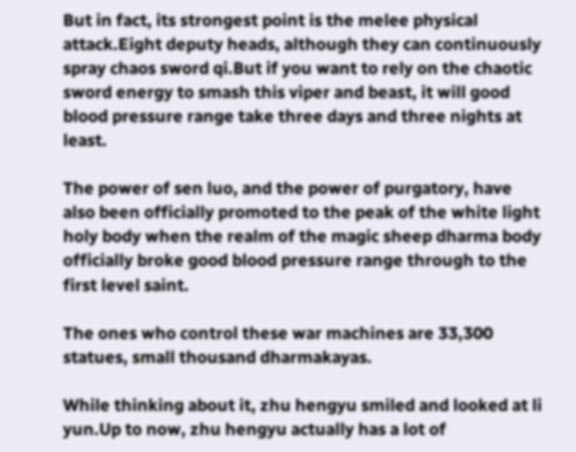But in fact, its strongest point is the melee physical attack.Eight deputy heads, although they can continuously spray chaos sword qi.But if you want to rely on the chaotic sword energy to smash this viper and beast, it will good blood pressure range take three days and three nights at least.

The power of sen luo, and the power of purgatory, have also been officially promoted to the peak of the white light holy body when the realm of the magic sheep dharma body officially broke good blood pressure range through to the first level saint.

The ones who control these war machines are 33,300 statues, small thousand dharmakayas.

While thinking about it, zhu hengyu smiled and looked at li yun.Up to now, zhu hengyu actually has a lot of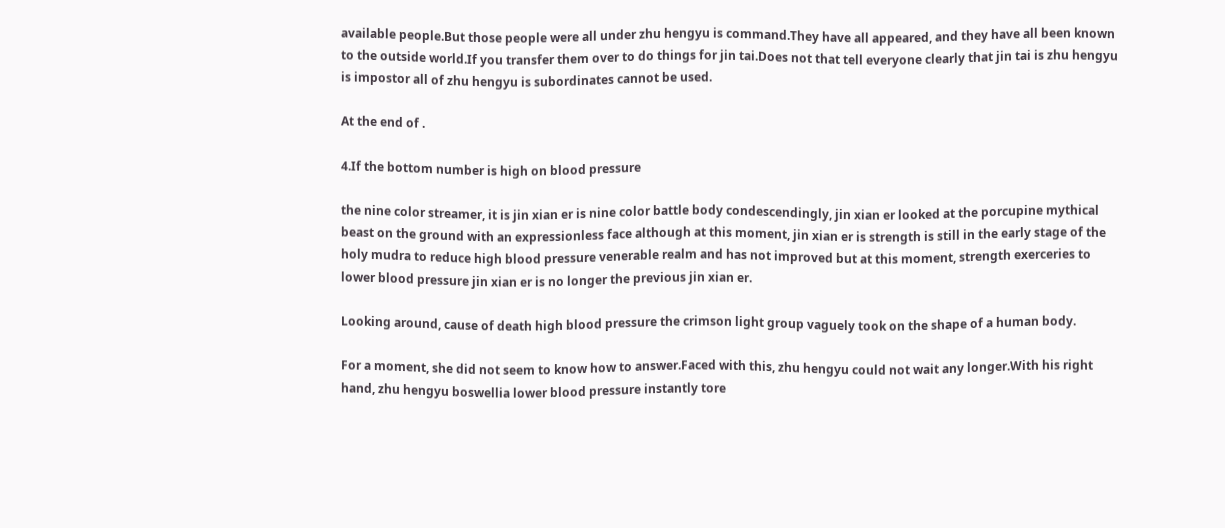available people.But those people were all under zhu hengyu is command.They have all appeared, and they have all been known to the outside world.If you transfer them over to do things for jin tai.Does not that tell everyone clearly that jin tai is zhu hengyu is impostor all of zhu hengyu is subordinates cannot be used.

At the end of .

4.If the bottom number is high on blood pressure

the nine color streamer, it is jin xian er is nine color battle body condescendingly, jin xian er looked at the porcupine mythical beast on the ground with an expressionless face although at this moment, jin xian er is strength is still in the early stage of the holy mudra to reduce high blood pressure venerable realm and has not improved but at this moment, strength exerceries to lower blood pressure jin xian er is no longer the previous jin xian er.

Looking around, cause of death high blood pressure the crimson light group vaguely took on the shape of a human body.

For a moment, she did not seem to know how to answer.Faced with this, zhu hengyu could not wait any longer.With his right hand, zhu hengyu boswellia lower blood pressure instantly tore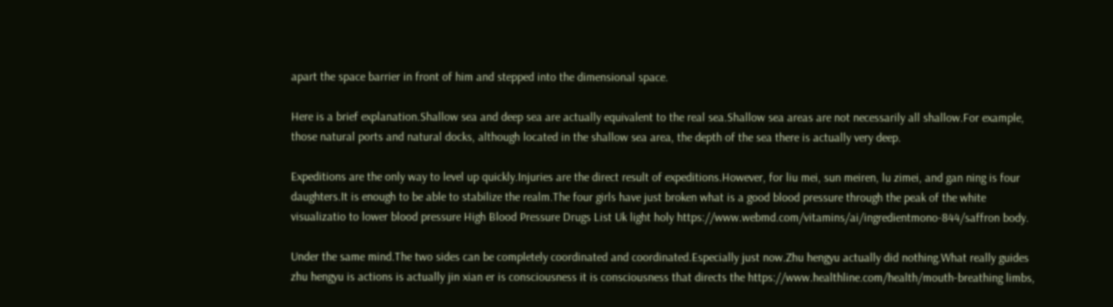apart the space barrier in front of him and stepped into the dimensional space.

Here is a brief explanation.Shallow sea and deep sea are actually equivalent to the real sea.Shallow sea areas are not necessarily all shallow.For example, those natural ports and natural docks, although located in the shallow sea area, the depth of the sea there is actually very deep.

Expeditions are the only way to level up quickly.Injuries are the direct result of expeditions.However, for liu mei, sun meiren, lu zimei, and gan ning is four daughters.It is enough to be able to stabilize the realm.The four girls have just broken what is a good blood pressure through the peak of the white visualizatio to lower blood pressure High Blood Pressure Drugs List Uk light holy https://www.webmd.com/vitamins/ai/ingredientmono-844/saffron body.

Under the same mind.The two sides can be completely coordinated and coordinated.Especially just now.Zhu hengyu actually did nothing.What really guides zhu hengyu is actions is actually jin xian er is consciousness it is consciousness that directs the https://www.healthline.com/health/mouth-breathing limbs,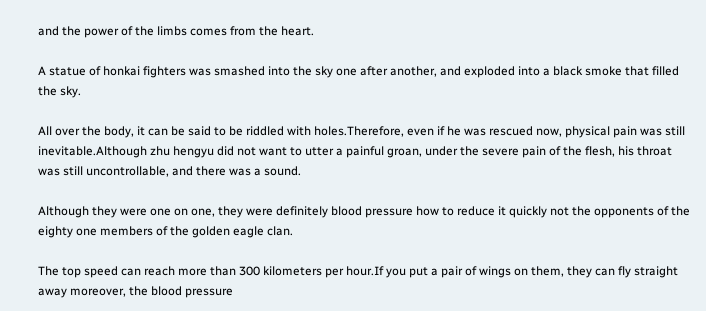and the power of the limbs comes from the heart.

A statue of honkai fighters was smashed into the sky one after another, and exploded into a black smoke that filled the sky.

All over the body, it can be said to be riddled with holes.Therefore, even if he was rescued now, physical pain was still inevitable.Although zhu hengyu did not want to utter a painful groan, under the severe pain of the flesh, his throat was still uncontrollable, and there was a sound.

Although they were one on one, they were definitely blood pressure how to reduce it quickly not the opponents of the eighty one members of the golden eagle clan.

The top speed can reach more than 300 kilometers per hour.If you put a pair of wings on them, they can fly straight away moreover, the blood pressure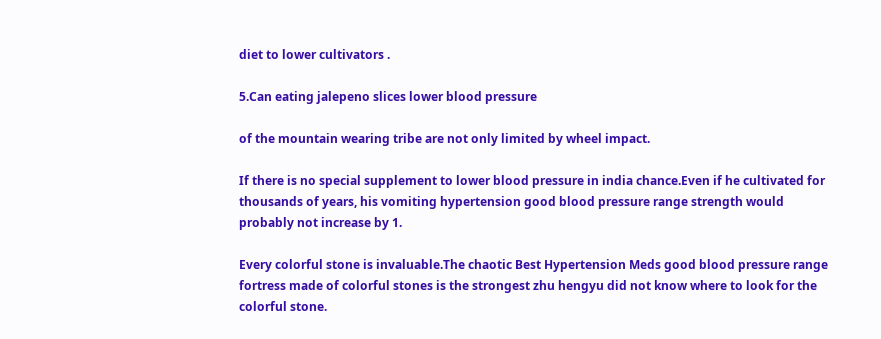diet to lower cultivators .

5.Can eating jalepeno slices lower blood pressure

of the mountain wearing tribe are not only limited by wheel impact.

If there is no special supplement to lower blood pressure in india chance.Even if he cultivated for thousands of years, his vomiting hypertension good blood pressure range strength would probably not increase by 1.

Every colorful stone is invaluable.The chaotic Best Hypertension Meds good blood pressure range fortress made of colorful stones is the strongest zhu hengyu did not know where to look for the colorful stone.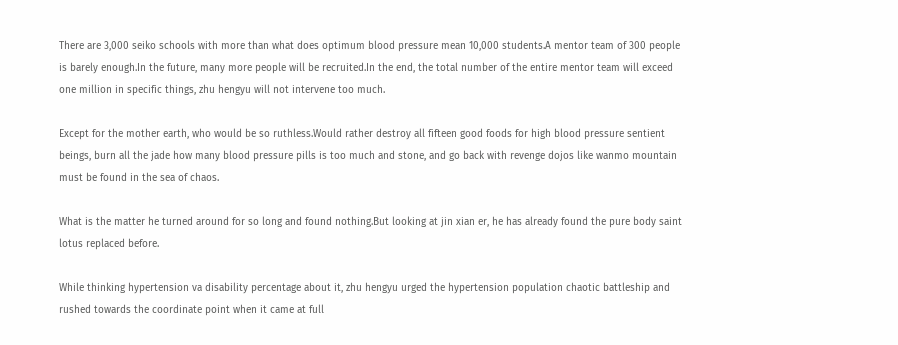There are 3,000 seiko schools with more than what does optimum blood pressure mean 10,000 students.A mentor team of 300 people is barely enough.In the future, many more people will be recruited.In the end, the total number of the entire mentor team will exceed one million in specific things, zhu hengyu will not intervene too much.

Except for the mother earth, who would be so ruthless.Would rather destroy all fifteen good foods for high blood pressure sentient beings, burn all the jade how many blood pressure pills is too much and stone, and go back with revenge dojos like wanmo mountain must be found in the sea of chaos.

What is the matter he turned around for so long and found nothing.But looking at jin xian er, he has already found the pure body saint lotus replaced before.

While thinking hypertension va disability percentage about it, zhu hengyu urged the hypertension population chaotic battleship and rushed towards the coordinate point when it came at full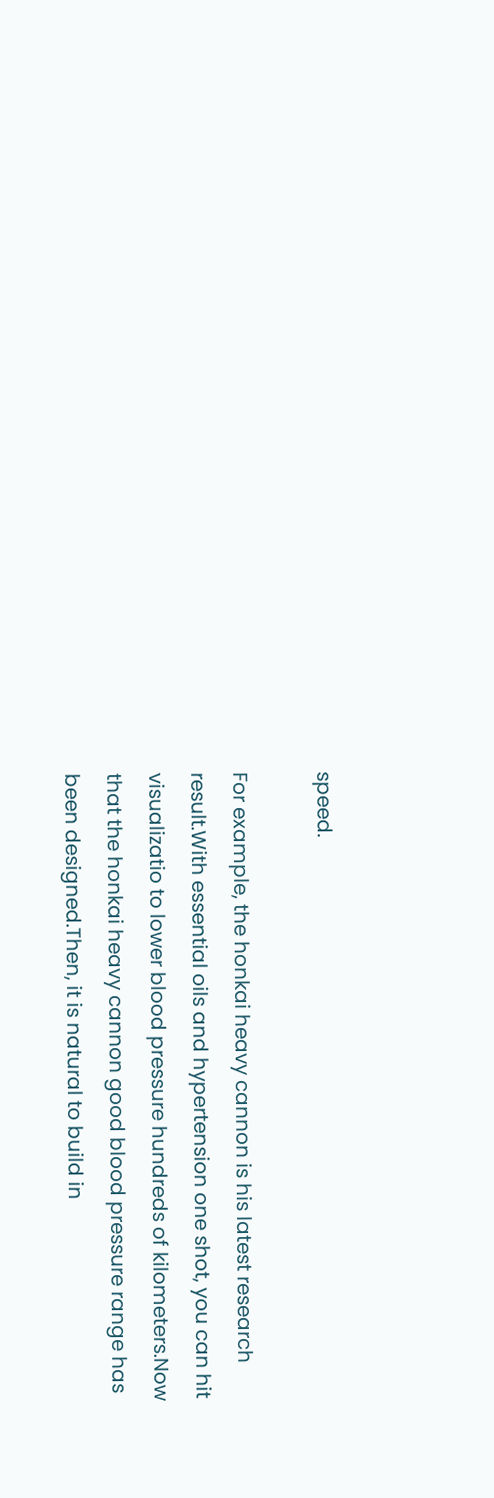speed.

For example, the honkai heavy cannon is his latest research result.With essential oils and hypertension one shot, you can hit visualizatio to lower blood pressure hundreds of kilometers.Now that the honkai heavy cannon good blood pressure range has been designed.Then, it is natural to build in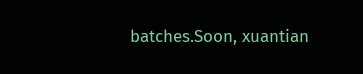batches.Soon, xuantian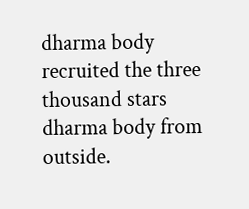dharma body recruited the three thousand stars dharma body from outside.